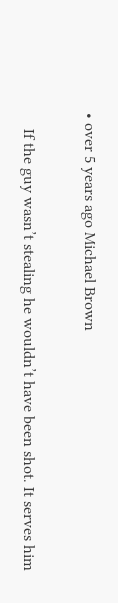• over 5 years ago Michael Brown

    If the guy wasn’t stealing he wouldn’t have been shot. It serves him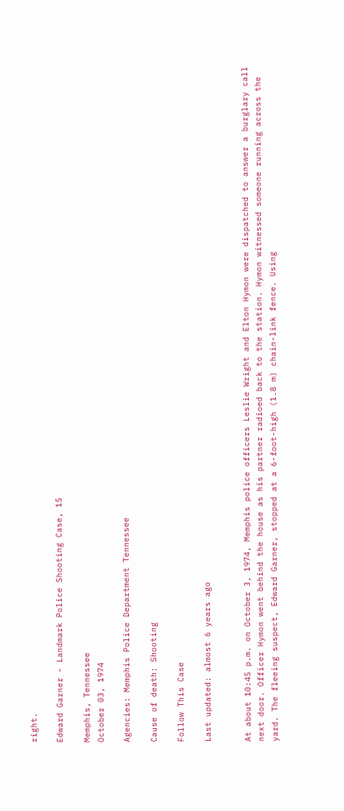right.

Edward Garner - Landmark Police Shooting Case, 15

Memphis, Tennessee
October 03, 1974

Agencies: Memphis Police Department Tennessee

Cause of death: Shooting

Follow This Case

Last updated: almost 6 years ago


At about 10:45 p.m. on October 3, 1974, Memphis police officers Leslie Wright and Elton Hymon were dispatched to answer a burglary call next door. Officer Hymon went behind the house as his partner radioed back to the station. Hymon witnessed someone running across the yard. The fleeing suspect, Edward Garner, stopped at a 6-foot-high (1.8 m) chain-link fence. Using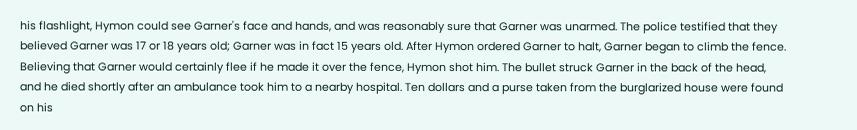his flashlight, Hymon could see Garner's face and hands, and was reasonably sure that Garner was unarmed. The police testified that they believed Garner was 17 or 18 years old; Garner was in fact 15 years old. After Hymon ordered Garner to halt, Garner began to climb the fence. Believing that Garner would certainly flee if he made it over the fence, Hymon shot him. The bullet struck Garner in the back of the head, and he died shortly after an ambulance took him to a nearby hospital. Ten dollars and a purse taken from the burglarized house were found on his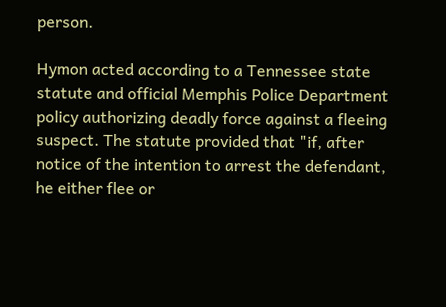person.

Hymon acted according to a Tennessee state statute and official Memphis Police Department policy authorizing deadly force against a fleeing suspect. The statute provided that "if, after notice of the intention to arrest the defendant, he either flee or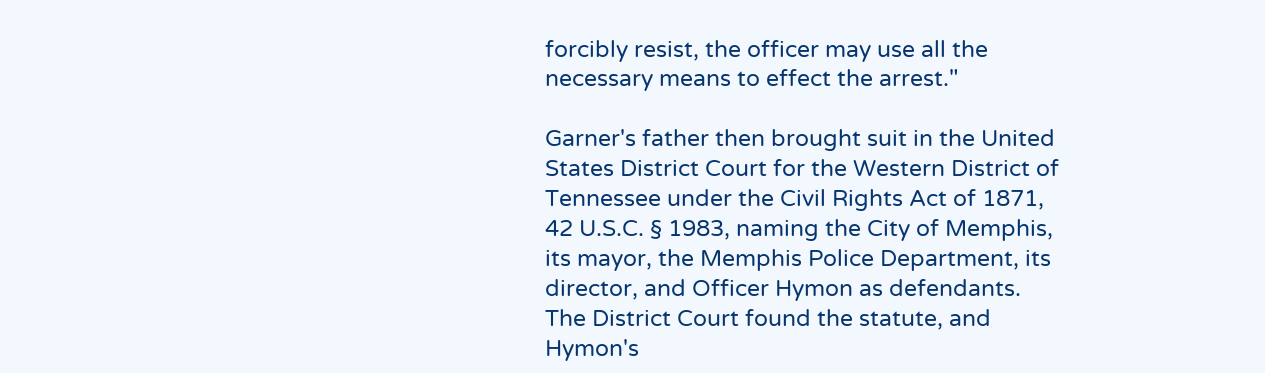forcibly resist, the officer may use all the necessary means to effect the arrest."

Garner's father then brought suit in the United States District Court for the Western District of Tennessee under the Civil Rights Act of 1871, 42 U.S.C. § 1983, naming the City of Memphis, its mayor, the Memphis Police Department, its director, and Officer Hymon as defendants. The District Court found the statute, and Hymon's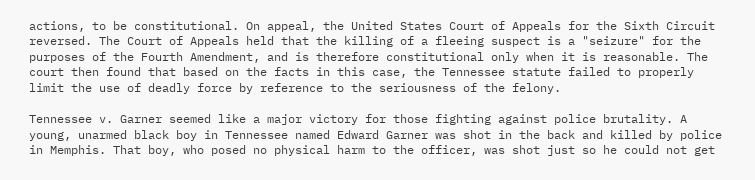actions, to be constitutional. On appeal, the United States Court of Appeals for the Sixth Circuit reversed. The Court of Appeals held that the killing of a fleeing suspect is a "seizure" for the purposes of the Fourth Amendment, and is therefore constitutional only when it is reasonable. The court then found that based on the facts in this case, the Tennessee statute failed to properly limit the use of deadly force by reference to the seriousness of the felony.

Tennessee v. Garner seemed like a major victory for those fighting against police brutality. A young, unarmed black boy in Tennessee named Edward Garner was shot in the back and killed by police in Memphis. That boy, who posed no physical harm to the officer, was shot just so he could not get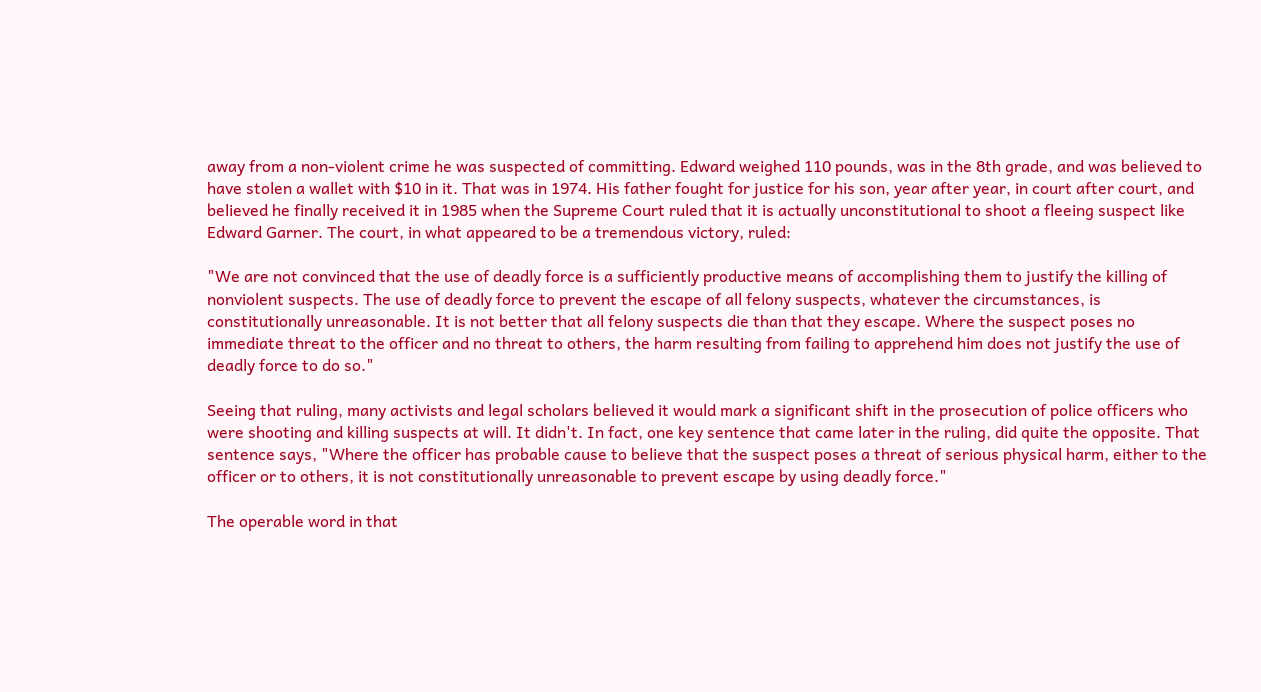away from a non-violent crime he was suspected of committing. Edward weighed 110 pounds, was in the 8th grade, and was believed to have stolen a wallet with $10 in it. That was in 1974. His father fought for justice for his son, year after year, in court after court, and believed he finally received it in 1985 when the Supreme Court ruled that it is actually unconstitutional to shoot a fleeing suspect like Edward Garner. The court, in what appeared to be a tremendous victory, ruled:

"We are not convinced that the use of deadly force is a sufficiently productive means of accomplishing them to justify the killing of nonviolent suspects. The use of deadly force to prevent the escape of all felony suspects, whatever the circumstances, is constitutionally unreasonable. It is not better that all felony suspects die than that they escape. Where the suspect poses no immediate threat to the officer and no threat to others, the harm resulting from failing to apprehend him does not justify the use of deadly force to do so."

Seeing that ruling, many activists and legal scholars believed it would mark a significant shift in the prosecution of police officers who were shooting and killing suspects at will. It didn't. In fact, one key sentence that came later in the ruling, did quite the opposite. That sentence says, "Where the officer has probable cause to believe that the suspect poses a threat of serious physical harm, either to the officer or to others, it is not constitutionally unreasonable to prevent escape by using deadly force."

The operable word in that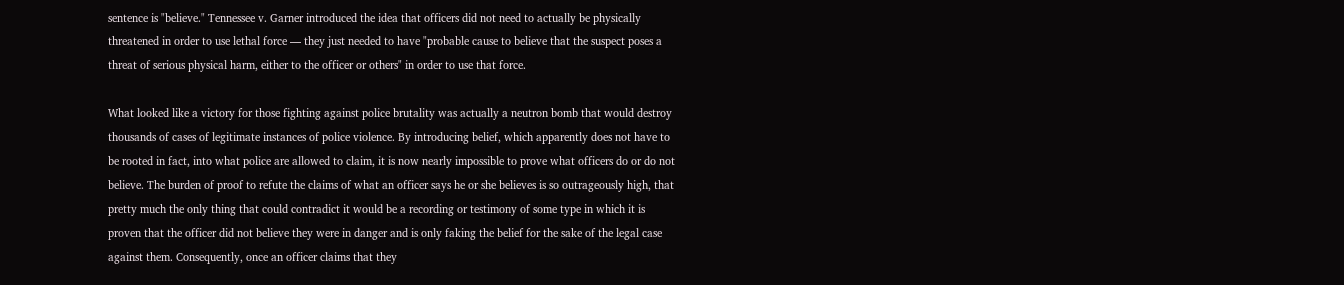sentence is "believe." Tennessee v. Garner introduced the idea that officers did not need to actually be physically threatened in order to use lethal force — they just needed to have "probable cause to believe that the suspect poses a threat of serious physical harm, either to the officer or others" in order to use that force.

What looked like a victory for those fighting against police brutality was actually a neutron bomb that would destroy thousands of cases of legitimate instances of police violence. By introducing belief, which apparently does not have to be rooted in fact, into what police are allowed to claim, it is now nearly impossible to prove what officers do or do not believe. The burden of proof to refute the claims of what an officer says he or she believes is so outrageously high, that pretty much the only thing that could contradict it would be a recording or testimony of some type in which it is proven that the officer did not believe they were in danger and is only faking the belief for the sake of the legal case against them. Consequently, once an officer claims that they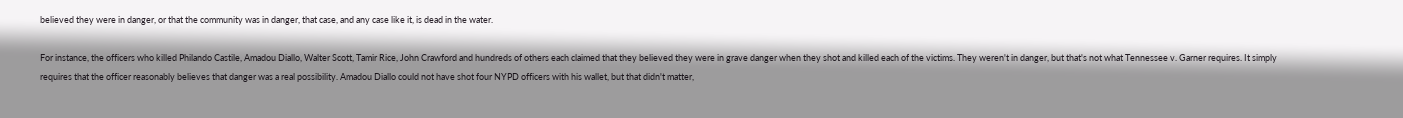believed they were in danger, or that the community was in danger, that case, and any case like it, is dead in the water.

For instance, the officers who killed Philando Castile, Amadou Diallo, Walter Scott, Tamir Rice, John Crawford and hundreds of others each claimed that they believed they were in grave danger when they shot and killed each of the victims. They weren't in danger, but that's not what Tennessee v. Garner requires. It simply requires that the officer reasonably believes that danger was a real possibility. Amadou Diallo could not have shot four NYPD officers with his wallet, but that didn't matter,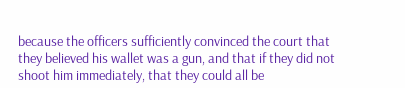because the officers sufficiently convinced the court that they believed his wallet was a gun, and that if they did not shoot him immediately, that they could all be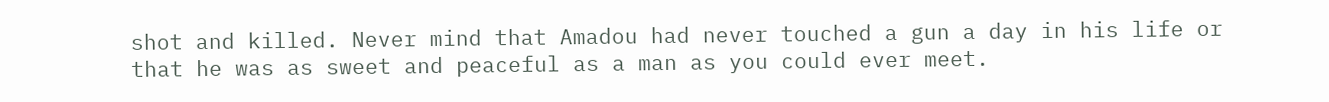shot and killed. Never mind that Amadou had never touched a gun a day in his life or that he was as sweet and peaceful as a man as you could ever meet.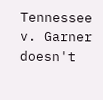Tennessee v. Garner doesn't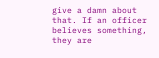give a damn about that. If an officer believes something, they are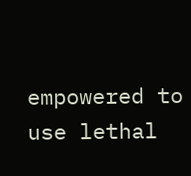empowered to use lethal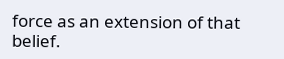force as an extension of that belief.